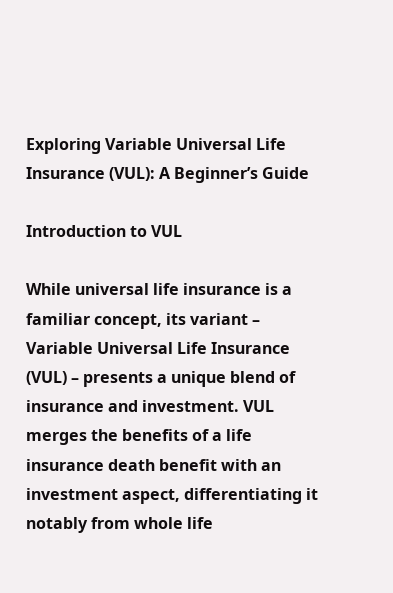Exploring Variable Universal Life Insurance (VUL): A Beginner’s Guide

Introduction to VUL

While universal life insurance is a familiar concept, its variant – Variable Universal Life Insurance (VUL) – presents a unique blend of insurance and investment. VUL merges the benefits of a life insurance death benefit with an investment aspect, differentiating it notably from whole life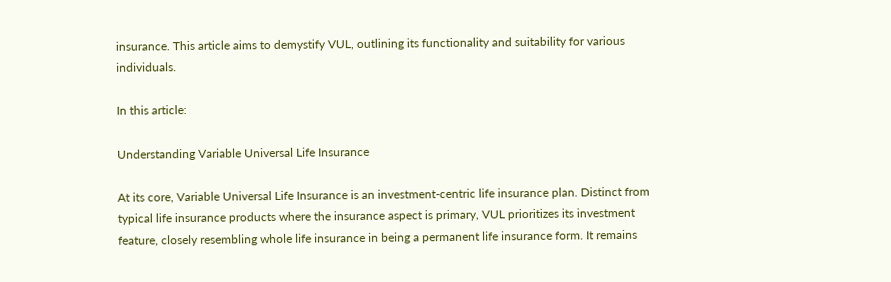insurance. This article aims to demystify VUL, outlining its functionality and suitability for various individuals.

In this article:

Understanding Variable Universal Life Insurance

At its core, Variable Universal Life Insurance is an investment-centric life insurance plan. Distinct from typical life insurance products where the insurance aspect is primary, VUL prioritizes its investment feature, closely resembling whole life insurance in being a permanent life insurance form. It remains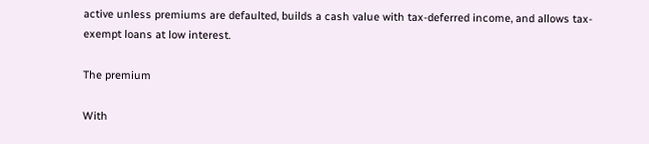active unless premiums are defaulted, builds a cash value with tax-deferred income, and allows tax-exempt loans at low interest.

The premium

With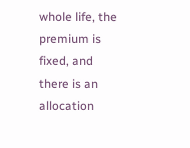whole life, the premium is fixed, and there is an allocation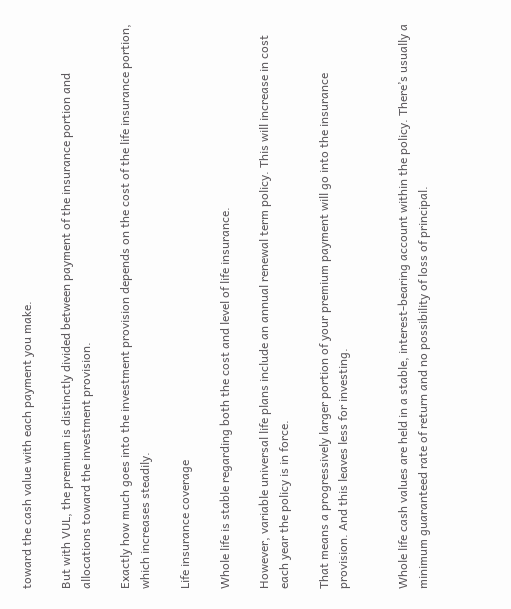toward the cash value with each payment you make.

But with VUL, the premium is distinctly divided between payment of the insurance portion and allocations toward the investment provision.

Exactly how much goes into the investment provision depends on the cost of the life insurance portion, which increases steadily.

Life insurance coverage

Whole life is stable regarding both the cost and level of life insurance.

However, variable universal life plans include an annual renewal term policy. This will increase in cost each year the policy is in force.

That means a progressively larger portion of your premium payment will go into the insurance provision. And this leaves less for investing.


Whole life cash values are held in a stable, interest-bearing account within the policy. There’s usually a minimum guaranteed rate of return and no possibility of loss of principal.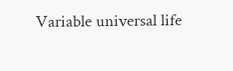Variable universal life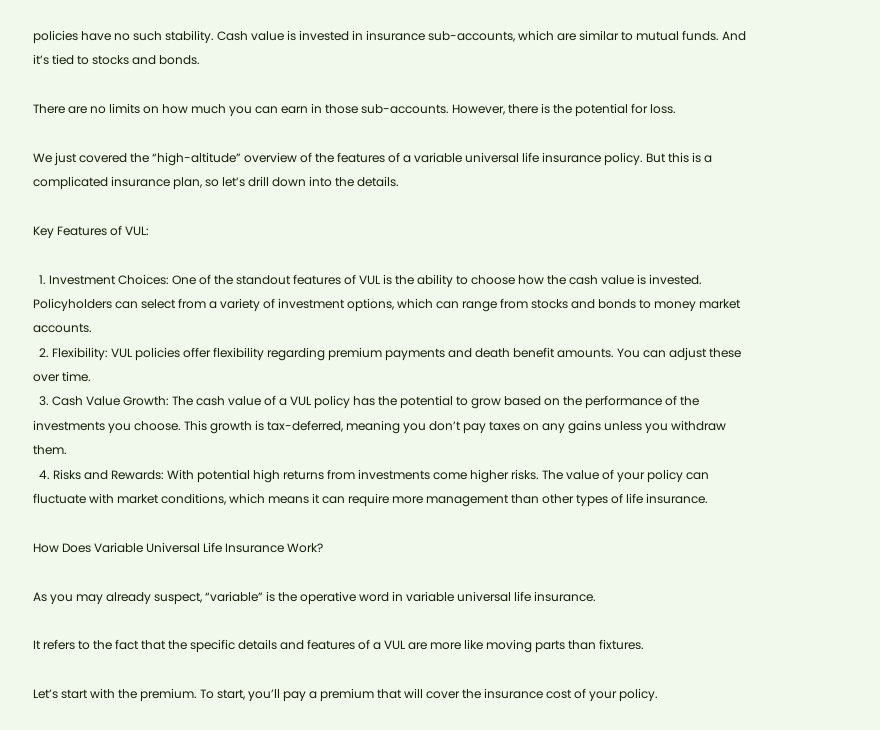policies have no such stability. Cash value is invested in insurance sub-accounts, which are similar to mutual funds. And it’s tied to stocks and bonds.

There are no limits on how much you can earn in those sub-accounts. However, there is the potential for loss.

We just covered the “high-altitude” overview of the features of a variable universal life insurance policy. But this is a complicated insurance plan, so let’s drill down into the details.

Key Features of VUL:

  1. Investment Choices: One of the standout features of VUL is the ability to choose how the cash value is invested. Policyholders can select from a variety of investment options, which can range from stocks and bonds to money market accounts.
  2. Flexibility: VUL policies offer flexibility regarding premium payments and death benefit amounts. You can adjust these over time.
  3. Cash Value Growth: The cash value of a VUL policy has the potential to grow based on the performance of the investments you choose. This growth is tax-deferred, meaning you don’t pay taxes on any gains unless you withdraw them.
  4. Risks and Rewards: With potential high returns from investments come higher risks. The value of your policy can fluctuate with market conditions, which means it can require more management than other types of life insurance.

How Does Variable Universal Life Insurance Work?

As you may already suspect, “variable” is the operative word in variable universal life insurance.

It refers to the fact that the specific details and features of a VUL are more like moving parts than fixtures.

Let’s start with the premium. To start, you’ll pay a premium that will cover the insurance cost of your policy.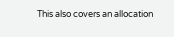This also covers an allocation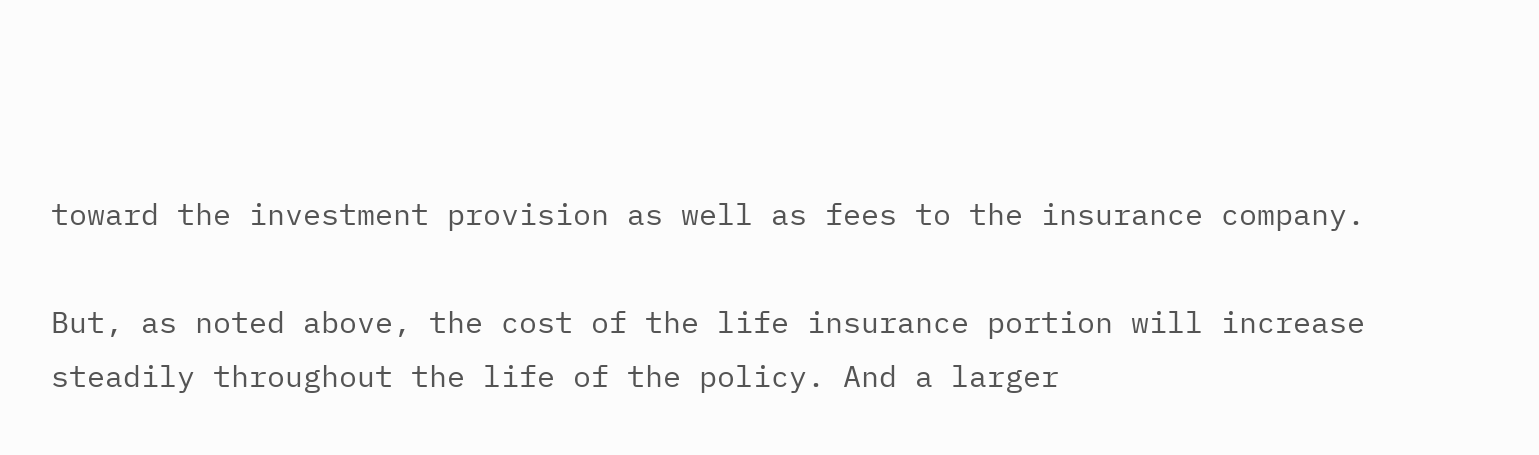toward the investment provision as well as fees to the insurance company.

But, as noted above, the cost of the life insurance portion will increase steadily throughout the life of the policy. And a larger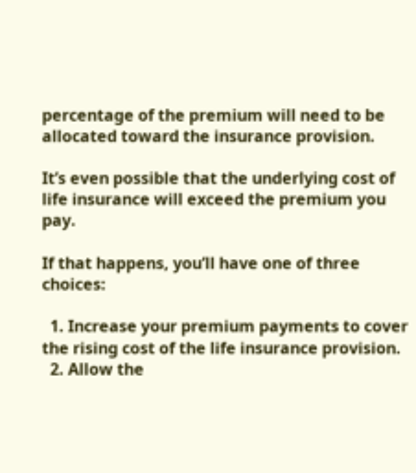percentage of the premium will need to be allocated toward the insurance provision.

It’s even possible that the underlying cost of life insurance will exceed the premium you pay.

If that happens, you’ll have one of three choices:

  1. Increase your premium payments to cover the rising cost of the life insurance provision.
  2. Allow the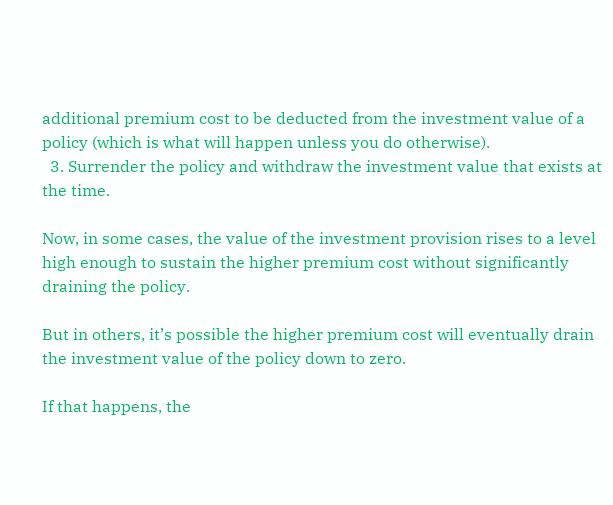additional premium cost to be deducted from the investment value of a policy (which is what will happen unless you do otherwise).
  3. Surrender the policy and withdraw the investment value that exists at the time.

Now, in some cases, the value of the investment provision rises to a level high enough to sustain the higher premium cost without significantly draining the policy.

But in others, it’s possible the higher premium cost will eventually drain the investment value of the policy down to zero.

If that happens, the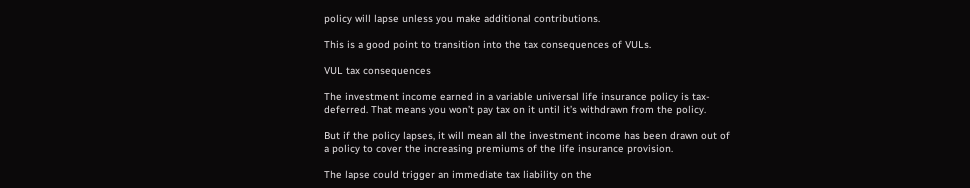policy will lapse unless you make additional contributions.

This is a good point to transition into the tax consequences of VULs.

VUL tax consequences

The investment income earned in a variable universal life insurance policy is tax-deferred. That means you won’t pay tax on it until it’s withdrawn from the policy.

But if the policy lapses, it will mean all the investment income has been drawn out of a policy to cover the increasing premiums of the life insurance provision.

The lapse could trigger an immediate tax liability on the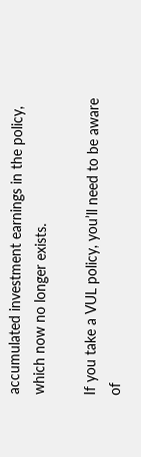accumulated investment earnings in the policy, which now no longer exists.

If you take a VUL policy, you’ll need to be aware of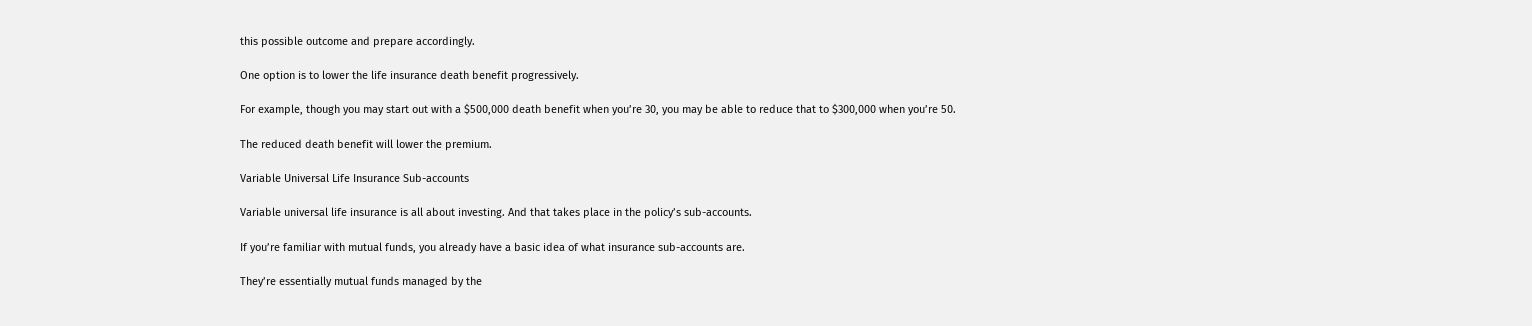this possible outcome and prepare accordingly.

One option is to lower the life insurance death benefit progressively.

For example, though you may start out with a $500,000 death benefit when you’re 30, you may be able to reduce that to $300,000 when you’re 50.

The reduced death benefit will lower the premium.

Variable Universal Life Insurance Sub-accounts

Variable universal life insurance is all about investing. And that takes place in the policy’s sub-accounts.

If you’re familiar with mutual funds, you already have a basic idea of what insurance sub-accounts are.

They’re essentially mutual funds managed by the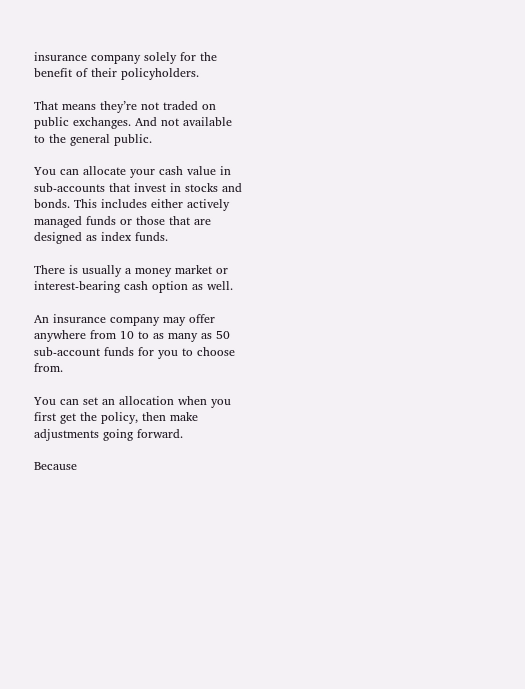insurance company solely for the benefit of their policyholders.

That means they’re not traded on public exchanges. And not available to the general public.

You can allocate your cash value in sub-accounts that invest in stocks and bonds. This includes either actively managed funds or those that are designed as index funds.

There is usually a money market or interest-bearing cash option as well.

An insurance company may offer anywhere from 10 to as many as 50 sub-account funds for you to choose from.

You can set an allocation when you first get the policy, then make adjustments going forward.

Because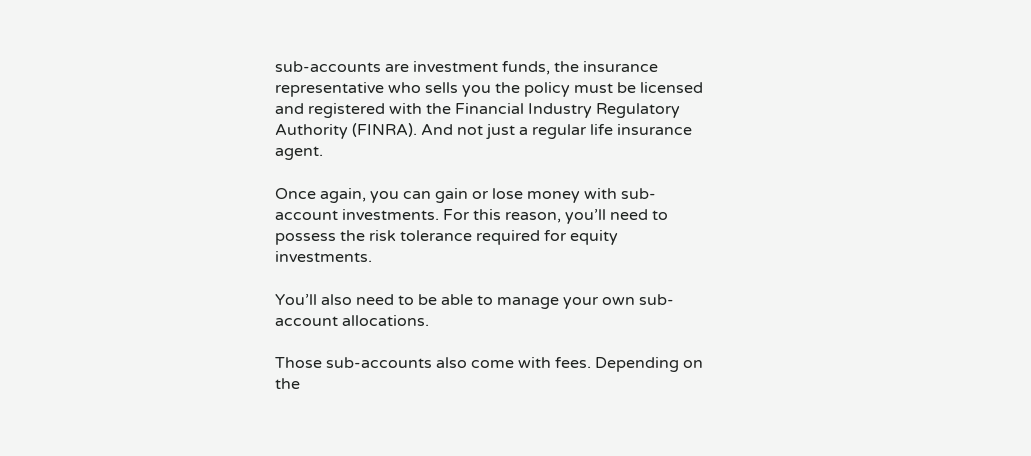sub-accounts are investment funds, the insurance representative who sells you the policy must be licensed and registered with the Financial Industry Regulatory Authority (FINRA). And not just a regular life insurance agent.

Once again, you can gain or lose money with sub-account investments. For this reason, you’ll need to possess the risk tolerance required for equity investments.

You’ll also need to be able to manage your own sub-account allocations.

Those sub-accounts also come with fees. Depending on the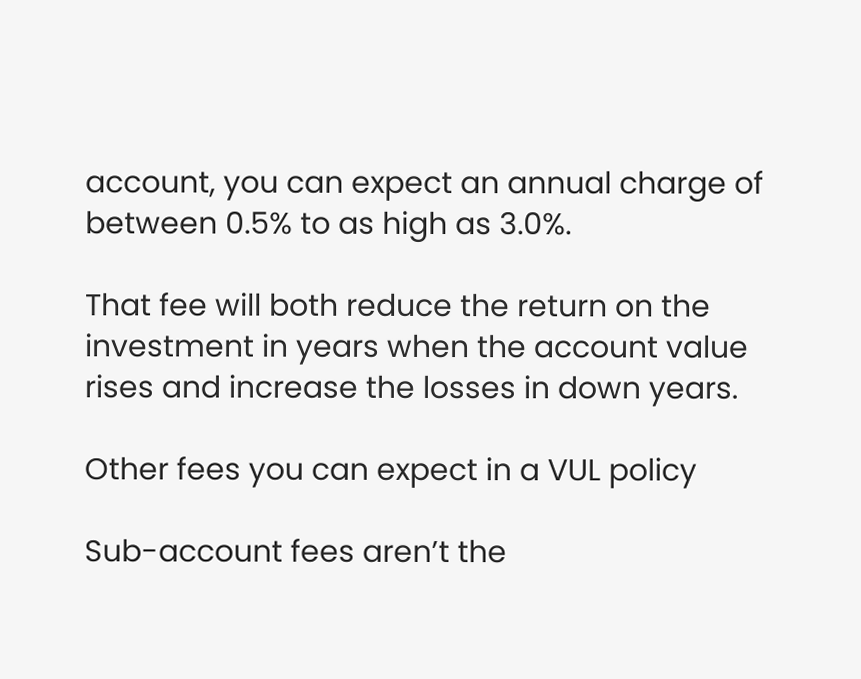account, you can expect an annual charge of between 0.5% to as high as 3.0%.

That fee will both reduce the return on the investment in years when the account value rises and increase the losses in down years.

Other fees you can expect in a VUL policy

Sub-account fees aren’t the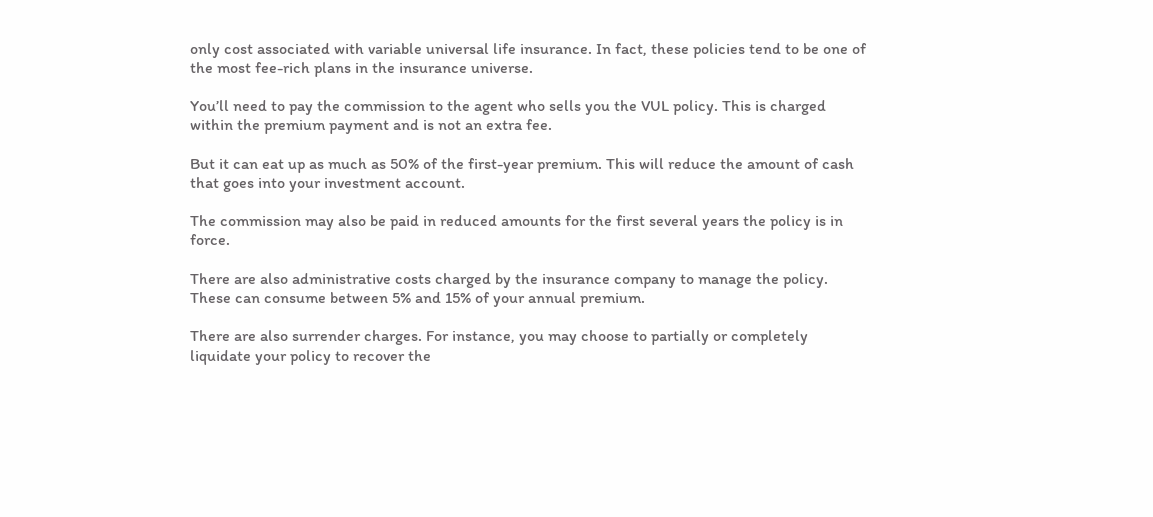only cost associated with variable universal life insurance. In fact, these policies tend to be one of the most fee-rich plans in the insurance universe.

You’ll need to pay the commission to the agent who sells you the VUL policy. This is charged within the premium payment and is not an extra fee.

But it can eat up as much as 50% of the first-year premium. This will reduce the amount of cash that goes into your investment account.

The commission may also be paid in reduced amounts for the first several years the policy is in force.

There are also administrative costs charged by the insurance company to manage the policy. These can consume between 5% and 15% of your annual premium.

There are also surrender charges. For instance, you may choose to partially or completely liquidate your policy to recover the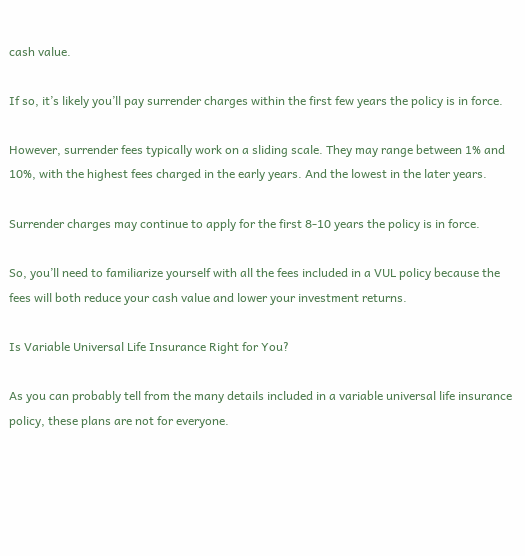cash value.

If so, it’s likely you’ll pay surrender charges within the first few years the policy is in force.

However, surrender fees typically work on a sliding scale. They may range between 1% and 10%, with the highest fees charged in the early years. And the lowest in the later years.

Surrender charges may continue to apply for the first 8-10 years the policy is in force.

So, you’ll need to familiarize yourself with all the fees included in a VUL policy because the fees will both reduce your cash value and lower your investment returns.

Is Variable Universal Life Insurance Right for You?

As you can probably tell from the many details included in a variable universal life insurance policy, these plans are not for everyone.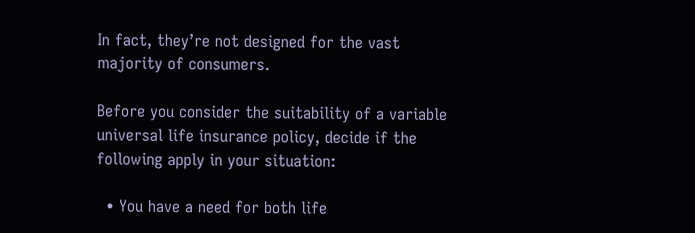In fact, they’re not designed for the vast majority of consumers.

Before you consider the suitability of a variable universal life insurance policy, decide if the following apply in your situation:

  • You have a need for both life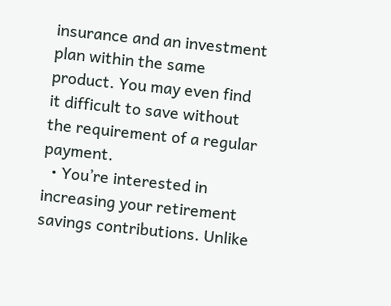insurance and an investment plan within the same product. You may even find it difficult to save without the requirement of a regular payment.
  • You’re interested in increasing your retirement savings contributions. Unlike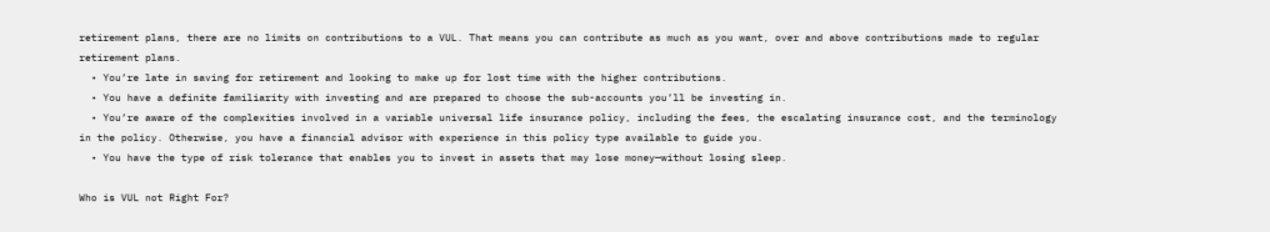retirement plans, there are no limits on contributions to a VUL. That means you can contribute as much as you want, over and above contributions made to regular retirement plans.
  • You’re late in saving for retirement and looking to make up for lost time with the higher contributions.
  • You have a definite familiarity with investing and are prepared to choose the sub-accounts you’ll be investing in.
  • You’re aware of the complexities involved in a variable universal life insurance policy, including the fees, the escalating insurance cost, and the terminology in the policy. Otherwise, you have a financial advisor with experience in this policy type available to guide you.
  • You have the type of risk tolerance that enables you to invest in assets that may lose money—without losing sleep.

Who is VUL not Right For?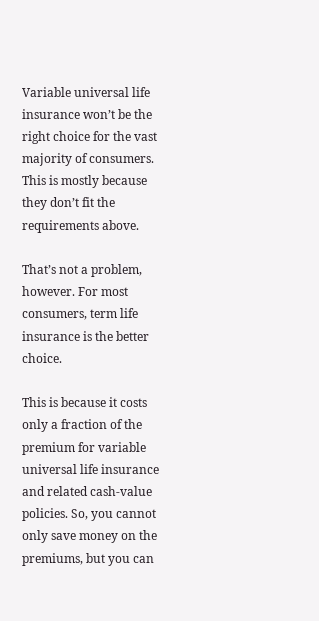Variable universal life insurance won’t be the right choice for the vast majority of consumers. This is mostly because they don’t fit the requirements above.

That’s not a problem, however. For most consumers, term life insurance is the better choice.

This is because it costs only a fraction of the premium for variable universal life insurance and related cash-value policies. So, you cannot only save money on the premiums, but you can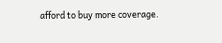afford to buy more coverage.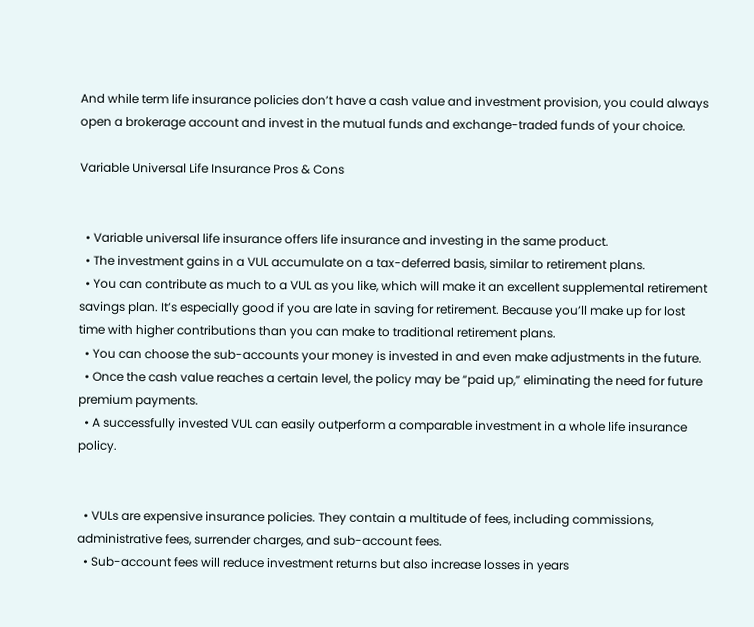And while term life insurance policies don’t have a cash value and investment provision, you could always open a brokerage account and invest in the mutual funds and exchange-traded funds of your choice.

Variable Universal Life Insurance Pros & Cons


  • Variable universal life insurance offers life insurance and investing in the same product.
  • The investment gains in a VUL accumulate on a tax-deferred basis, similar to retirement plans.
  • You can contribute as much to a VUL as you like, which will make it an excellent supplemental retirement savings plan. It’s especially good if you are late in saving for retirement. Because you’ll make up for lost time with higher contributions than you can make to traditional retirement plans.
  • You can choose the sub-accounts your money is invested in and even make adjustments in the future.
  • Once the cash value reaches a certain level, the policy may be “paid up,” eliminating the need for future premium payments.
  • A successfully invested VUL can easily outperform a comparable investment in a whole life insurance policy.


  • VULs are expensive insurance policies. They contain a multitude of fees, including commissions, administrative fees, surrender charges, and sub-account fees.
  • Sub-account fees will reduce investment returns but also increase losses in years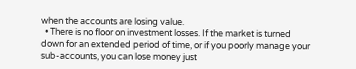when the accounts are losing value.
  • There is no floor on investment losses. If the market is turned down for an extended period of time, or if you poorly manage your sub-accounts, you can lose money just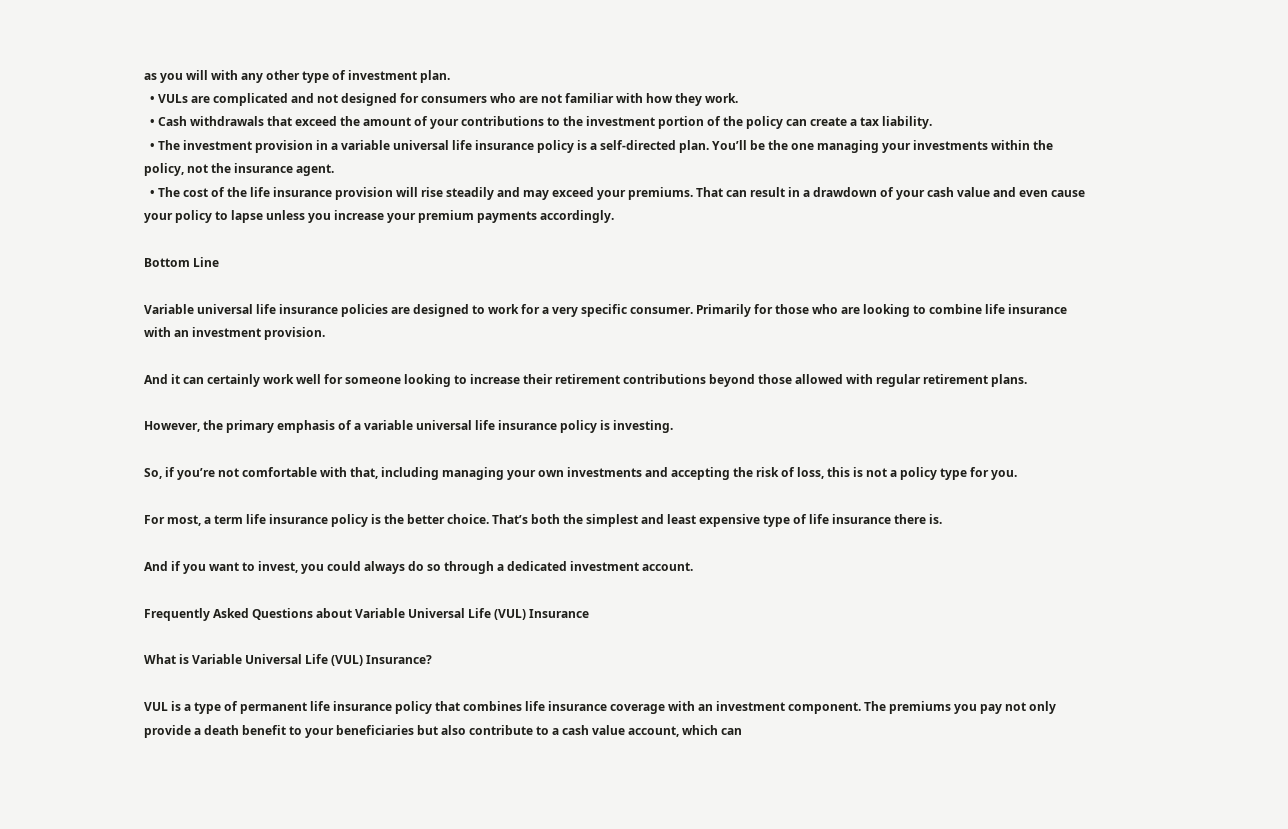as you will with any other type of investment plan.
  • VULs are complicated and not designed for consumers who are not familiar with how they work.
  • Cash withdrawals that exceed the amount of your contributions to the investment portion of the policy can create a tax liability.
  • The investment provision in a variable universal life insurance policy is a self-directed plan. You’ll be the one managing your investments within the policy, not the insurance agent.
  • The cost of the life insurance provision will rise steadily and may exceed your premiums. That can result in a drawdown of your cash value and even cause your policy to lapse unless you increase your premium payments accordingly.

Bottom Line

Variable universal life insurance policies are designed to work for a very specific consumer. Primarily for those who are looking to combine life insurance with an investment provision.

And it can certainly work well for someone looking to increase their retirement contributions beyond those allowed with regular retirement plans.

However, the primary emphasis of a variable universal life insurance policy is investing.

So, if you’re not comfortable with that, including managing your own investments and accepting the risk of loss, this is not a policy type for you.

For most, a term life insurance policy is the better choice. That’s both the simplest and least expensive type of life insurance there is.

And if you want to invest, you could always do so through a dedicated investment account.

Frequently Asked Questions about Variable Universal Life (VUL) Insurance

What is Variable Universal Life (VUL) Insurance?

VUL is a type of permanent life insurance policy that combines life insurance coverage with an investment component. The premiums you pay not only provide a death benefit to your beneficiaries but also contribute to a cash value account, which can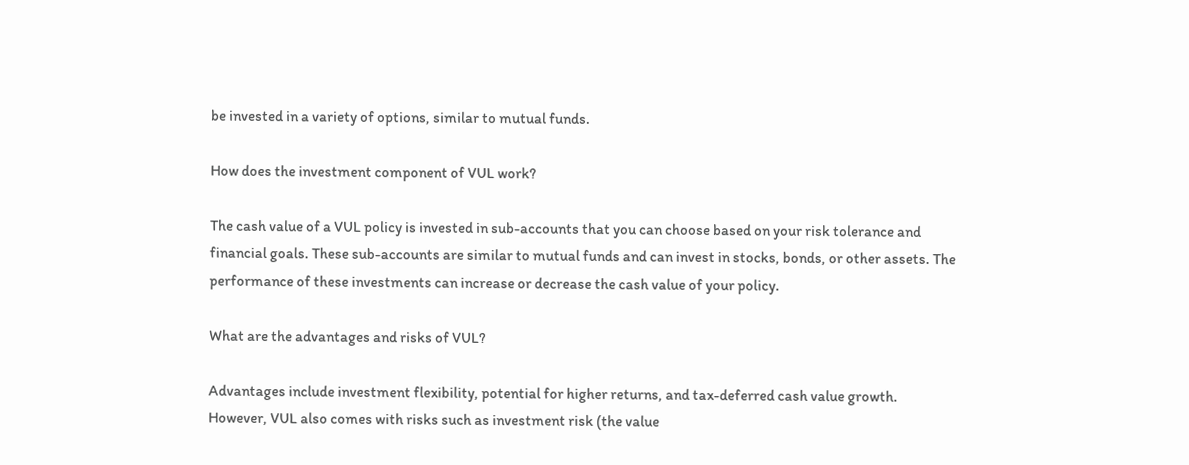be invested in a variety of options, similar to mutual funds.

How does the investment component of VUL work?

The cash value of a VUL policy is invested in sub-accounts that you can choose based on your risk tolerance and financial goals. These sub-accounts are similar to mutual funds and can invest in stocks, bonds, or other assets. The performance of these investments can increase or decrease the cash value of your policy.

What are the advantages and risks of VUL?

Advantages include investment flexibility, potential for higher returns, and tax-deferred cash value growth. However, VUL also comes with risks such as investment risk (the value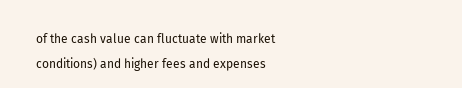of the cash value can fluctuate with market conditions) and higher fees and expenses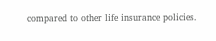compared to other life insurance policies.